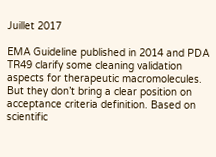Juillet 2017

EMA Guideline published in 2014 and PDA TR49 clarify some cleaning validation aspects for therapeutic macromolecules. But they don’t bring a clear position on acceptance criteria definition. Based on scientific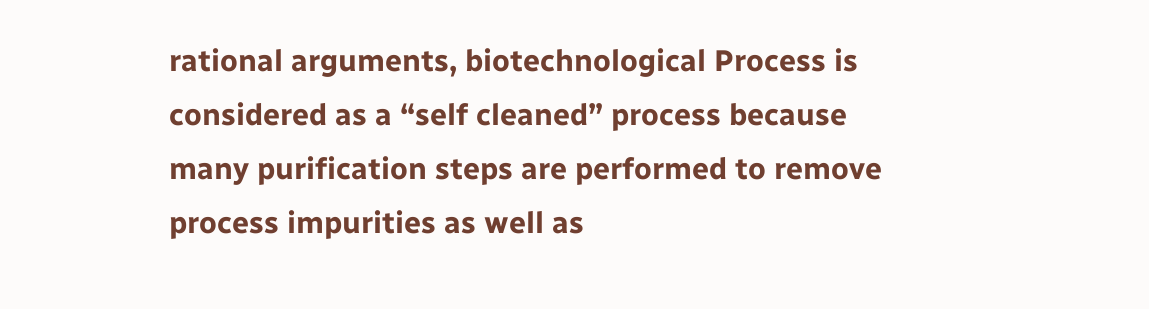rational arguments, biotechnological Process is considered as a “self cleaned” process because many purification steps are performed to remove process impurities as well as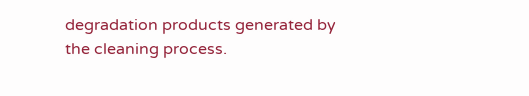degradation products generated by the cleaning process.